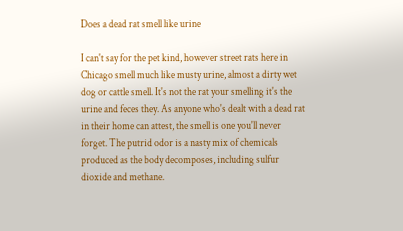Does a dead rat smell like urine

I can't say for the pet kind, however street rats here in Chicago smell much like musty urine, almost a dirty wet dog or cattle smell. It's not the rat your smelling it's the urine and feces they. As anyone who's dealt with a dead rat in their home can attest, the smell is one you'll never forget. The putrid odor is a nasty mix of chemicals produced as the body decomposes, including sulfur dioxide and methane.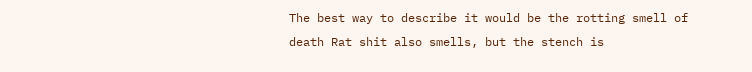The best way to describe it would be the rotting smell of death Rat shit also smells, but the stench is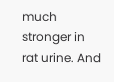much stronger in rat urine. And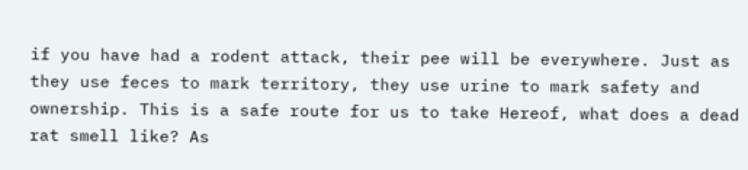if you have had a rodent attack, their pee will be everywhere. Just as they use feces to mark territory, they use urine to mark safety and ownership. This is a safe route for us to take Hereof, what does a dead rat smell like? As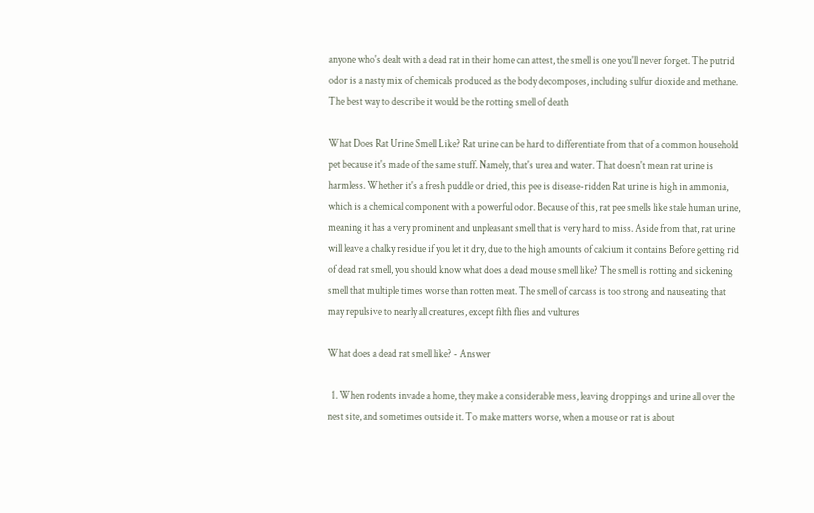anyone who's dealt with a dead rat in their home can attest, the smell is one you'll never forget. The putrid odor is a nasty mix of chemicals produced as the body decomposes, including sulfur dioxide and methane. The best way to describe it would be the rotting smell of death

What Does Rat Urine Smell Like? Rat urine can be hard to differentiate from that of a common household pet because it's made of the same stuff. Namely, that's urea and water. That doesn't mean rat urine is harmless. Whether it's a fresh puddle or dried, this pee is disease-ridden Rat urine is high in ammonia, which is a chemical component with a powerful odor. Because of this, rat pee smells like stale human urine, meaning it has a very prominent and unpleasant smell that is very hard to miss. Aside from that, rat urine will leave a chalky residue if you let it dry, due to the high amounts of calcium it contains Before getting rid of dead rat smell, you should know what does a dead mouse smell like? The smell is rotting and sickening smell that multiple times worse than rotten meat. The smell of carcass is too strong and nauseating that may repulsive to nearly all creatures, except filth flies and vultures

What does a dead rat smell like? - Answer

  1. When rodents invade a home, they make a considerable mess, leaving droppings and urine all over the nest site, and sometimes outside it. To make matters worse, when a mouse or rat is about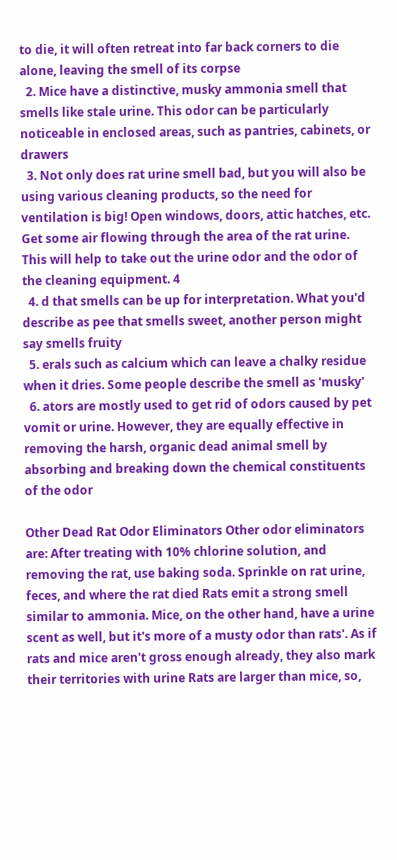to die, it will often retreat into far back corners to die alone, leaving the smell of its corpse
  2. Mice have a distinctive, musky ammonia smell that smells like stale urine. This odor can be particularly noticeable in enclosed areas, such as pantries, cabinets, or drawers
  3. Not only does rat urine smell bad, but you will also be using various cleaning products, so the need for ventilation is big! Open windows, doors, attic hatches, etc. Get some air flowing through the area of the rat urine. This will help to take out the urine odor and the odor of the cleaning equipment. 4
  4. d that smells can be up for interpretation. What you'd describe as pee that smells sweet, another person might say smells fruity
  5. erals such as calcium which can leave a chalky residue when it dries. Some people describe the smell as 'musky'
  6. ators are mostly used to get rid of odors caused by pet vomit or urine. However, they are equally effective in removing the harsh, organic dead animal smell by absorbing and breaking down the chemical constituents of the odor

Other Dead Rat Odor Eliminators Other odor eliminators are: After treating with 10% chlorine solution, and removing the rat, use baking soda. Sprinkle on rat urine, feces, and where the rat died Rats emit a strong smell similar to ammonia. Mice, on the other hand, have a urine scent as well, but it's more of a musty odor than rats'. As if rats and mice aren't gross enough already, they also mark their territories with urine Rats are larger than mice, so,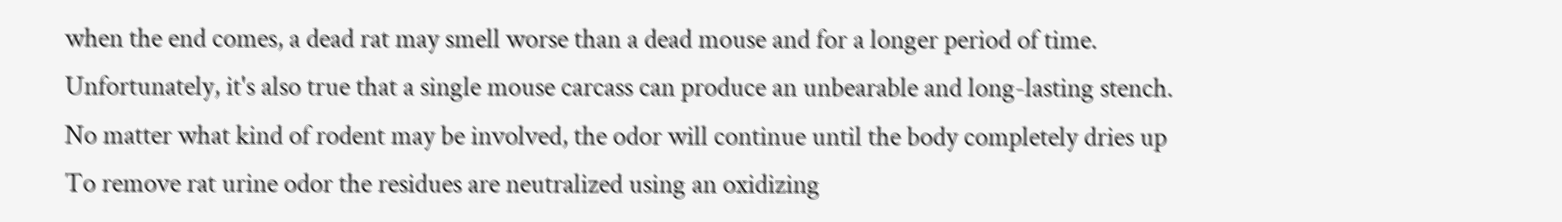when the end comes, a dead rat may smell worse than a dead mouse and for a longer period of time. Unfortunately, it's also true that a single mouse carcass can produce an unbearable and long-lasting stench. No matter what kind of rodent may be involved, the odor will continue until the body completely dries up To remove rat urine odor the residues are neutralized using an oxidizing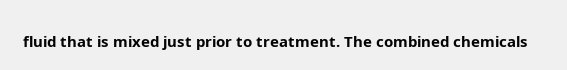fluid that is mixed just prior to treatment. The combined chemicals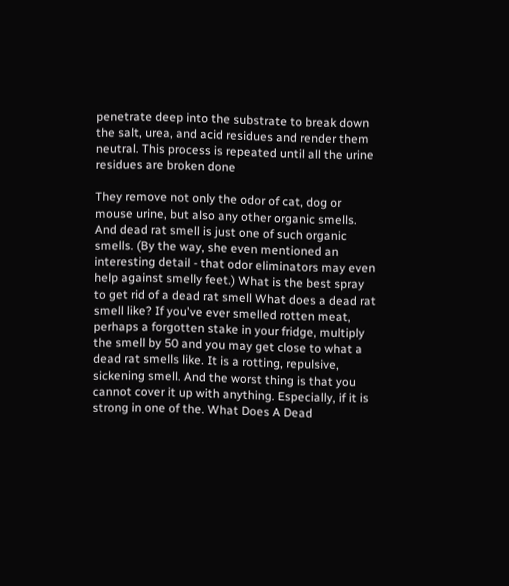penetrate deep into the substrate to break down the salt, urea, and acid residues and render them neutral. This process is repeated until all the urine residues are broken done

They remove not only the odor of cat, dog or mouse urine, but also any other organic smells. And dead rat smell is just one of such organic smells. (By the way, she even mentioned an interesting detail - that odor eliminators may even help against smelly feet.) What is the best spray to get rid of a dead rat smell What does a dead rat smell like? If you've ever smelled rotten meat, perhaps a forgotten stake in your fridge, multiply the smell by 50 and you may get close to what a dead rat smells like. It is a rotting, repulsive, sickening smell. And the worst thing is that you cannot cover it up with anything. Especially, if it is strong in one of the. What Does A Dead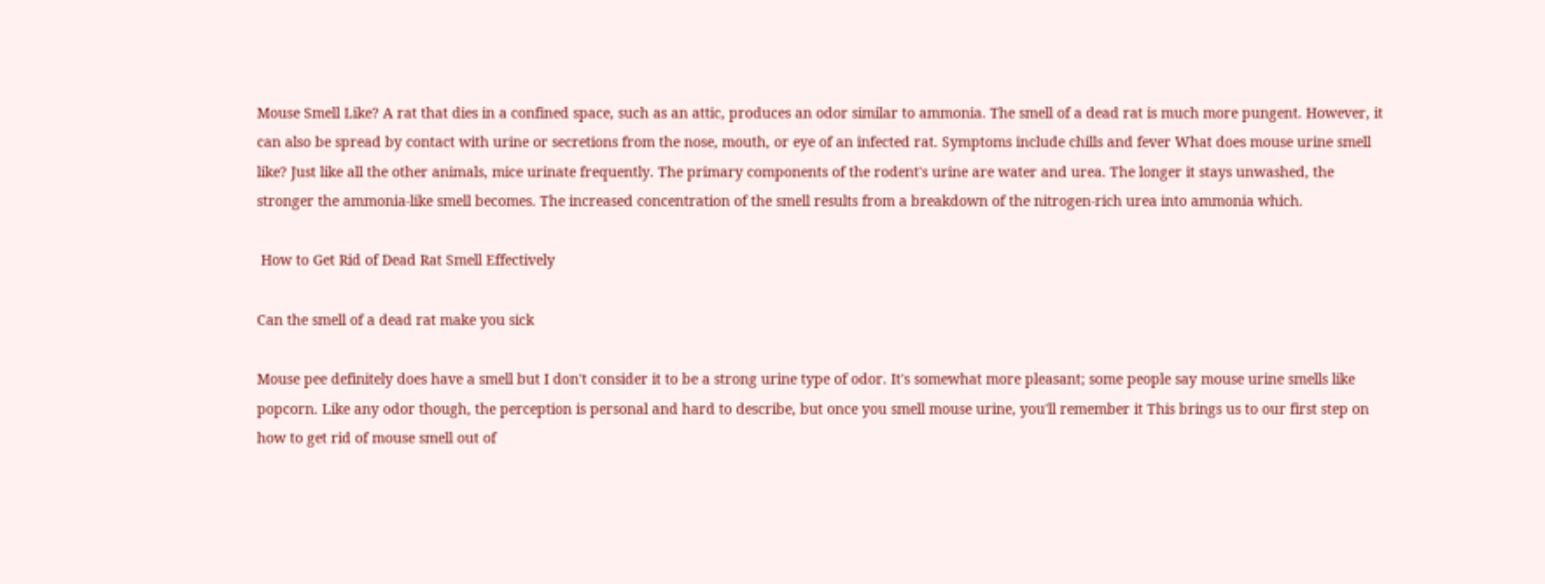Mouse Smell Like? A rat that dies in a confined space, such as an attic, produces an odor similar to ammonia. The smell of a dead rat is much more pungent. However, it can also be spread by contact with urine or secretions from the nose, mouth, or eye of an infected rat. Symptoms include chills and fever What does mouse urine smell like? Just like all the other animals, mice urinate frequently. The primary components of the rodent's urine are water and urea. The longer it stays unwashed, the stronger the ammonia-like smell becomes. The increased concentration of the smell results from a breakdown of the nitrogen-rich urea into ammonia which.

 How to Get Rid of Dead Rat Smell Effectively

Can the smell of a dead rat make you sick

Mouse pee definitely does have a smell but I don't consider it to be a strong urine type of odor. It's somewhat more pleasant; some people say mouse urine smells like popcorn. Like any odor though, the perception is personal and hard to describe, but once you smell mouse urine, you'll remember it This brings us to our first step on how to get rid of mouse smell out of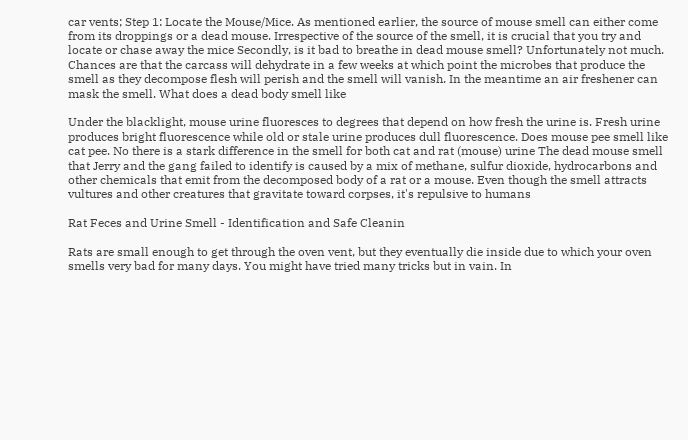car vents; Step 1: Locate the Mouse/Mice. As mentioned earlier, the source of mouse smell can either come from its droppings or a dead mouse. Irrespective of the source of the smell, it is crucial that you try and locate or chase away the mice Secondly, is it bad to breathe in dead mouse smell? Unfortunately not much. Chances are that the carcass will dehydrate in a few weeks at which point the microbes that produce the smell as they decompose flesh will perish and the smell will vanish. In the meantime an air freshener can mask the smell. What does a dead body smell like

Under the blacklight, mouse urine fluoresces to degrees that depend on how fresh the urine is. Fresh urine produces bright fluorescence while old or stale urine produces dull fluorescence. Does mouse pee smell like cat pee. No there is a stark difference in the smell for both cat and rat (mouse) urine The dead mouse smell that Jerry and the gang failed to identify is caused by a mix of methane, sulfur dioxide, hydrocarbons and other chemicals that emit from the decomposed body of a rat or a mouse. Even though the smell attracts vultures and other creatures that gravitate toward corpses, it's repulsive to humans

Rat Feces and Urine Smell - Identification and Safe Cleanin

Rats are small enough to get through the oven vent, but they eventually die inside due to which your oven smells very bad for many days. You might have tried many tricks but in vain. In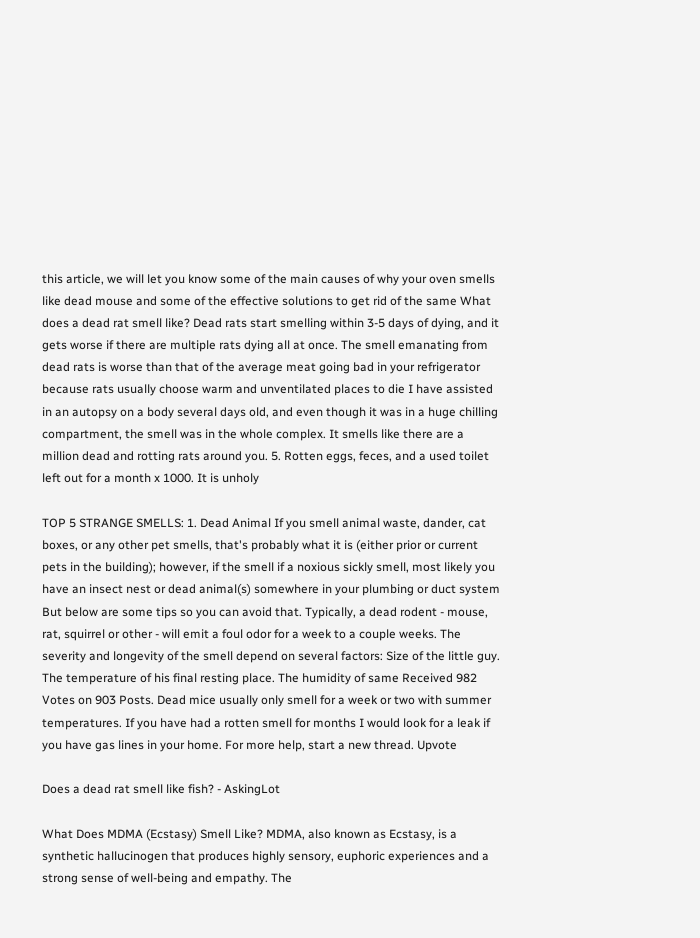this article, we will let you know some of the main causes of why your oven smells like dead mouse and some of the effective solutions to get rid of the same What does a dead rat smell like? Dead rats start smelling within 3-5 days of dying, and it gets worse if there are multiple rats dying all at once. The smell emanating from dead rats is worse than that of the average meat going bad in your refrigerator because rats usually choose warm and unventilated places to die I have assisted in an autopsy on a body several days old, and even though it was in a huge chilling compartment, the smell was in the whole complex. It smells like there are a million dead and rotting rats around you. 5. Rotten eggs, feces, and a used toilet left out for a month x 1000. It is unholy

TOP 5 STRANGE SMELLS: 1. Dead Animal If you smell animal waste, dander, cat boxes, or any other pet smells, that's probably what it is (either prior or current pets in the building); however, if the smell if a noxious sickly smell, most likely you have an insect nest or dead animal(s) somewhere in your plumbing or duct system But below are some tips so you can avoid that. Typically, a dead rodent - mouse, rat, squirrel or other - will emit a foul odor for a week to a couple weeks. The severity and longevity of the smell depend on several factors: Size of the little guy. The temperature of his final resting place. The humidity of same Received 982 Votes on 903 Posts. Dead mice usually only smell for a week or two with summer temperatures. If you have had a rotten smell for months I would look for a leak if you have gas lines in your home. For more help, start a new thread. Upvote

Does a dead rat smell like fish? - AskingLot

What Does MDMA (Ecstasy) Smell Like? MDMA, also known as Ecstasy, is a synthetic hallucinogen that produces highly sensory, euphoric experiences and a strong sense of well-being and empathy. The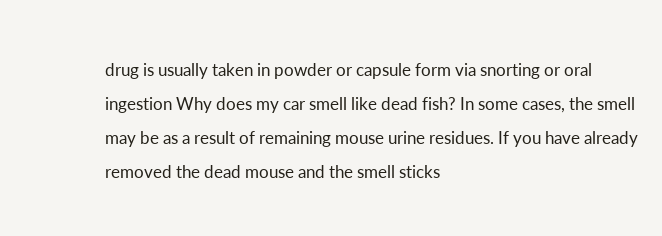drug is usually taken in powder or capsule form via snorting or oral ingestion Why does my car smell like dead fish? In some cases, the smell may be as a result of remaining mouse urine residues. If you have already removed the dead mouse and the smell sticks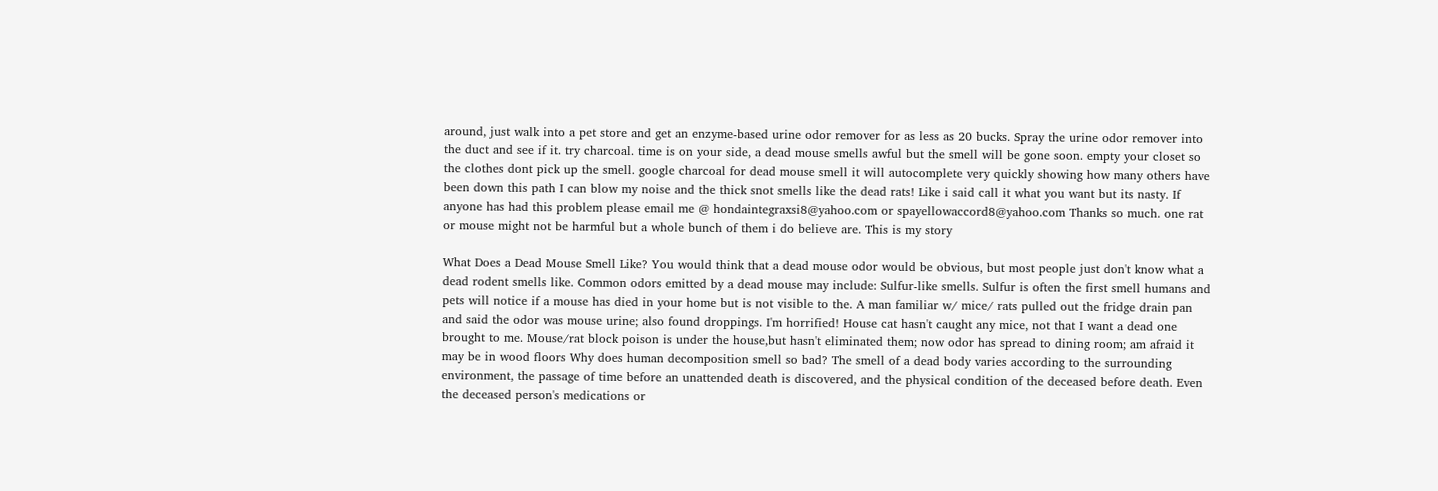around, just walk into a pet store and get an enzyme-based urine odor remover for as less as 20 bucks. Spray the urine odor remover into the duct and see if it. try charcoal. time is on your side, a dead mouse smells awful but the smell will be gone soon. empty your closet so the clothes dont pick up the smell. google charcoal for dead mouse smell it will autocomplete very quickly showing how many others have been down this path I can blow my noise and the thick snot smells like the dead rats! Like i said call it what you want but its nasty. If anyone has had this problem please email me @ hondaintegraxsi8@yahoo.com or spayellowaccord8@yahoo.com Thanks so much. one rat or mouse might not be harmful but a whole bunch of them i do believe are. This is my story

What Does a Dead Mouse Smell Like? You would think that a dead mouse odor would be obvious, but most people just don't know what a dead rodent smells like. Common odors emitted by a dead mouse may include: Sulfur-like smells. Sulfur is often the first smell humans and pets will notice if a mouse has died in your home but is not visible to the. A man familiar w/ mice/ rats pulled out the fridge drain pan and said the odor was mouse urine; also found droppings. I'm horrified! House cat hasn't caught any mice, not that I want a dead one brought to me. Mouse/rat block poison is under the house,but hasn't eliminated them; now odor has spread to dining room; am afraid it may be in wood floors Why does human decomposition smell so bad? The smell of a dead body varies according to the surrounding environment, the passage of time before an unattended death is discovered, and the physical condition of the deceased before death. Even the deceased person's medications or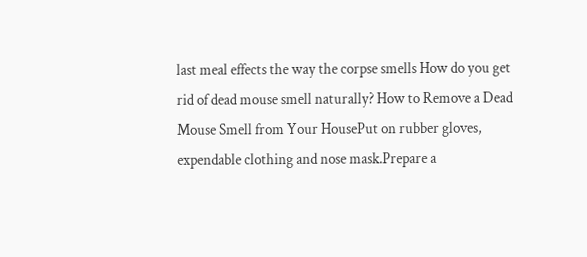last meal effects the way the corpse smells How do you get rid of dead mouse smell naturally? How to Remove a Dead Mouse Smell from Your HousePut on rubber gloves, expendable clothing and nose mask.Prepare a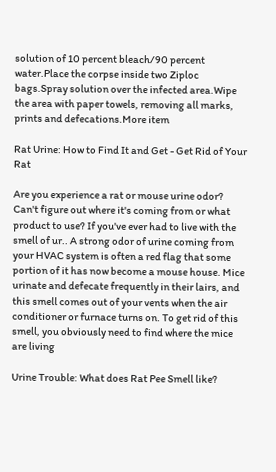solution of 10 percent bleach/90 percent water.Place the corpse inside two Ziploc bags.Spray solution over the infected area.Wipe the area with paper towels, removing all marks, prints and defecations.More item

Rat Urine: How to Find It and Get - Get Rid of Your Rat

Are you experience a rat or mouse urine odor? Can't figure out where it's coming from or what product to use? If you've ever had to live with the smell of ur.. A strong odor of urine coming from your HVAC system is often a red flag that some portion of it has now become a mouse house. Mice urinate and defecate frequently in their lairs, and this smell comes out of your vents when the air conditioner or furnace turns on. To get rid of this smell, you obviously need to find where the mice are living

Urine Trouble: What does Rat Pee Smell like?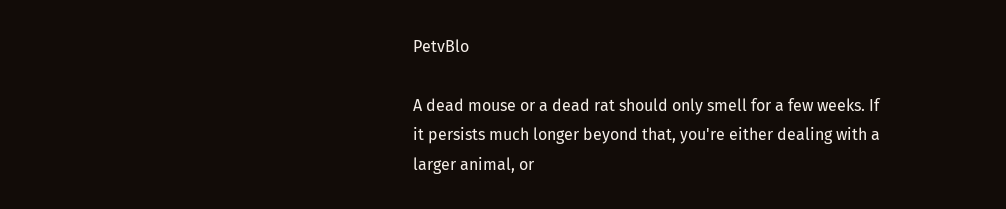PetvBlo

A dead mouse or a dead rat should only smell for a few weeks. If it persists much longer beyond that, you're either dealing with a larger animal, or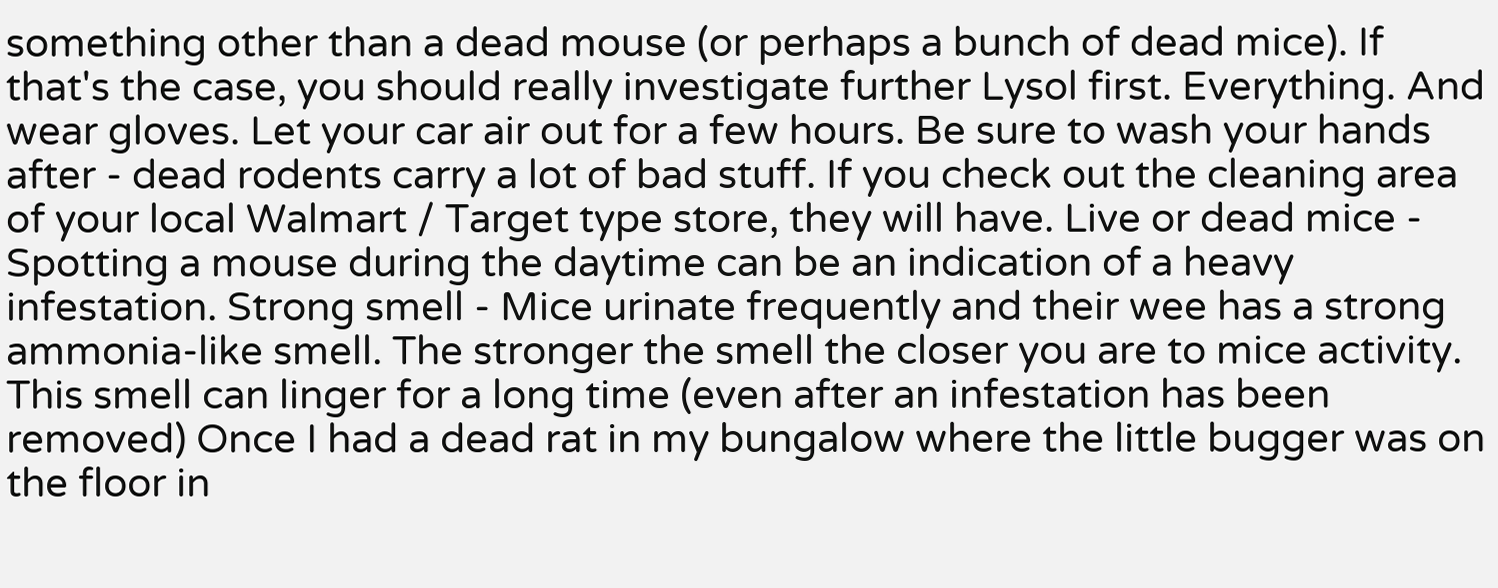something other than a dead mouse (or perhaps a bunch of dead mice). If that's the case, you should really investigate further Lysol first. Everything. And wear gloves. Let your car air out for a few hours. Be sure to wash your hands after - dead rodents carry a lot of bad stuff. If you check out the cleaning area of your local Walmart / Target type store, they will have. Live or dead mice - Spotting a mouse during the daytime can be an indication of a heavy infestation. Strong smell - Mice urinate frequently and their wee has a strong ammonia-like smell. The stronger the smell the closer you are to mice activity. This smell can linger for a long time (even after an infestation has been removed) Once I had a dead rat in my bungalow where the little bugger was on the floor in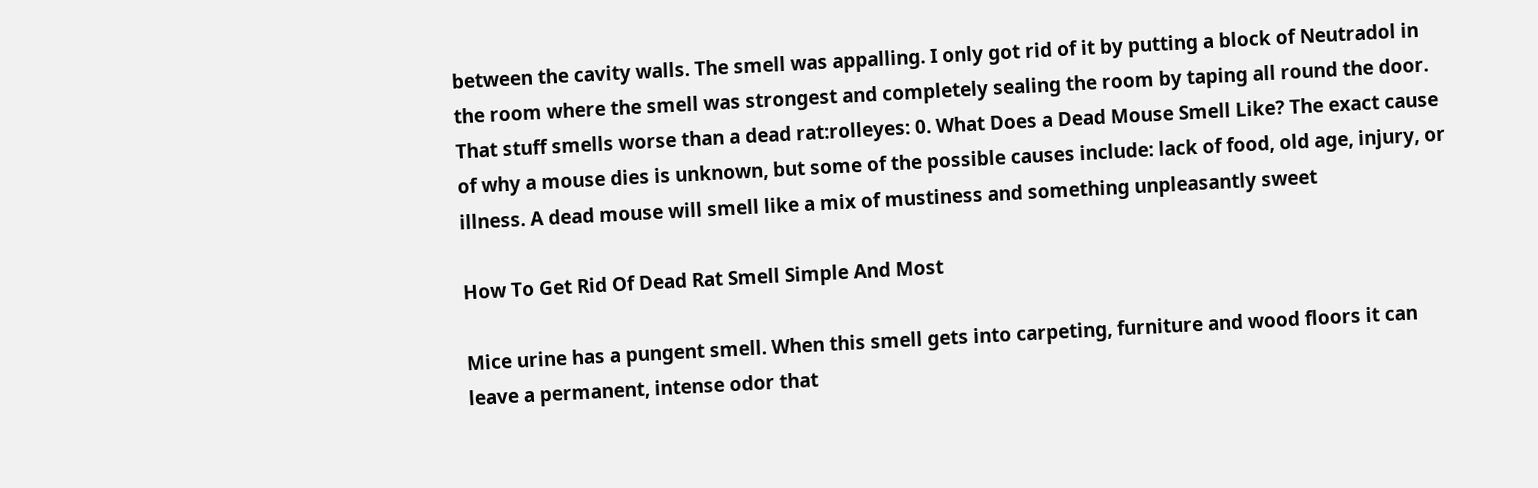between the cavity walls. The smell was appalling. I only got rid of it by putting a block of Neutradol in the room where the smell was strongest and completely sealing the room by taping all round the door. That stuff smells worse than a dead rat:rolleyes: 0. What Does a Dead Mouse Smell Like? The exact cause of why a mouse dies is unknown, but some of the possible causes include: lack of food, old age, injury, or illness. A dead mouse will smell like a mix of mustiness and something unpleasantly sweet

How To Get Rid Of Dead Rat Smell Simple And Most

Mice urine has a pungent smell. When this smell gets into carpeting, furniture and wood floors it can leave a permanent, intense odor that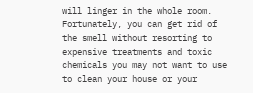will linger in the whole room. Fortunately, you can get rid of the smell without resorting to expensive treatments and toxic chemicals you may not want to use to clean your house or your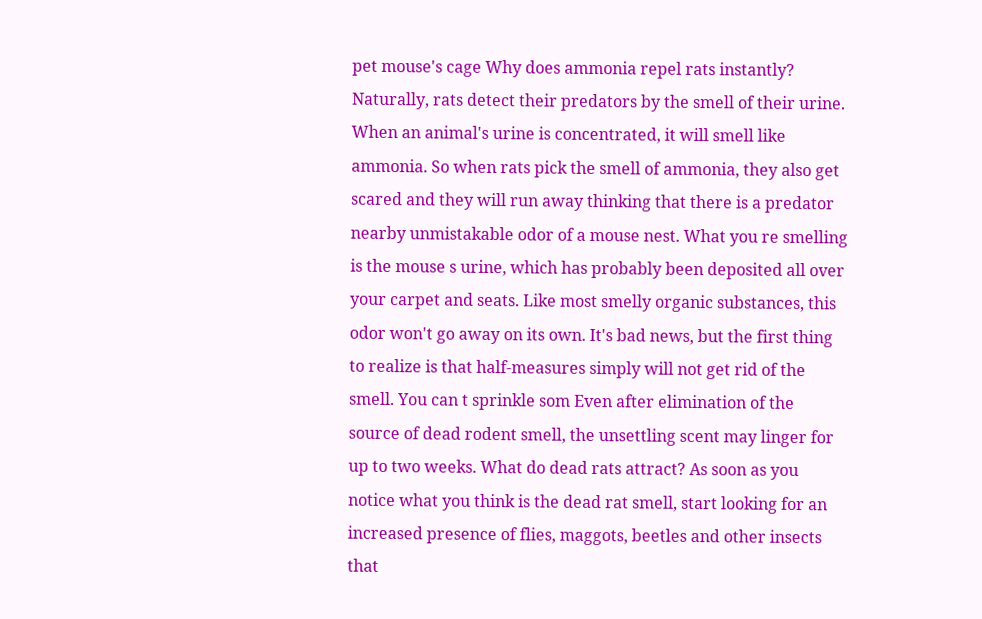pet mouse's cage Why does ammonia repel rats instantly? Naturally, rats detect their predators by the smell of their urine. When an animal's urine is concentrated, it will smell like ammonia. So when rats pick the smell of ammonia, they also get scared and they will run away thinking that there is a predator nearby unmistakable odor of a mouse nest. What you re smelling is the mouse s urine, which has probably been deposited all over your carpet and seats. Like most smelly organic substances, this odor won't go away on its own. It's bad news, but the first thing to realize is that half-measures simply will not get rid of the smell. You can t sprinkle som Even after elimination of the source of dead rodent smell, the unsettling scent may linger for up to two weeks. What do dead rats attract? As soon as you notice what you think is the dead rat smell, start looking for an increased presence of flies, maggots, beetles and other insects that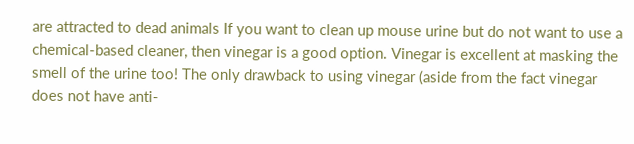are attracted to dead animals If you want to clean up mouse urine but do not want to use a chemical-based cleaner, then vinegar is a good option. Vinegar is excellent at masking the smell of the urine too! The only drawback to using vinegar (aside from the fact vinegar does not have anti-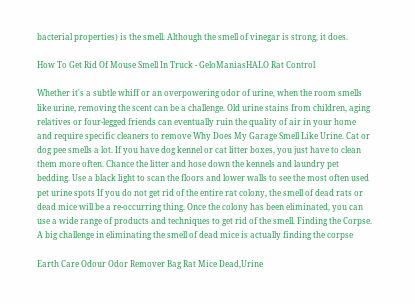bacterial properties) is the smell. Although the smell of vinegar is strong, it does.

How To Get Rid Of Mouse Smell In Truck - GeloManiasHALO Rat Control

Whether it's a subtle whiff or an overpowering odor of urine, when the room smells like urine, removing the scent can be a challenge. Old urine stains from children, aging relatives or four-legged friends can eventually ruin the quality of air in your home and require specific cleaners to remove Why Does My Garage Smell Like Urine. Cat or dog pee smells a lot. If you have dog kennel or cat litter boxes, you just have to clean them more often. Chance the litter and hose down the kennels and laundry pet bedding. Use a black light to scan the floors and lower walls to see the most often used pet urine spots If you do not get rid of the entire rat colony, the smell of dead rats or dead mice will be a re-occurring thing. Once the colony has been eliminated, you can use a wide range of products and techniques to get rid of the smell. Finding the Corpse. A big challenge in eliminating the smell of dead mice is actually finding the corpse

Earth Care Odour Odor Remover Bag Rat Mice Dead,Urine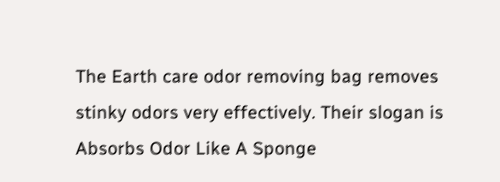The Earth care odor removing bag removes stinky odors very effectively. Their slogan is Absorbs Odor Like A Sponge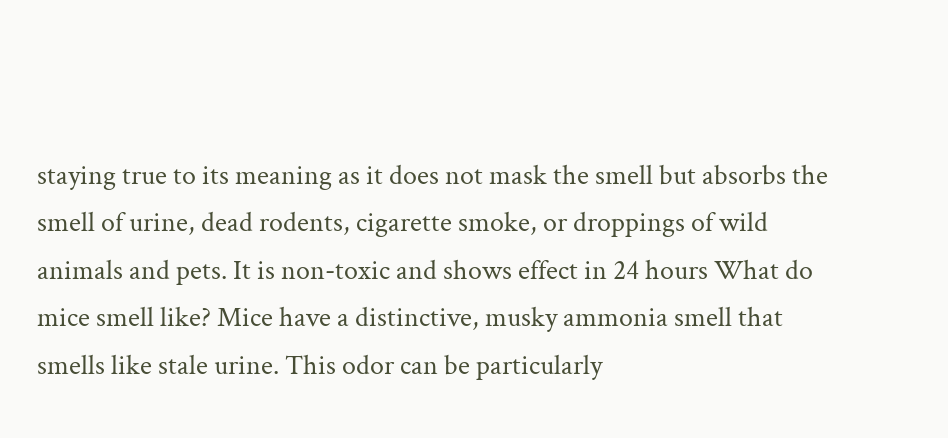staying true to its meaning as it does not mask the smell but absorbs the smell of urine, dead rodents, cigarette smoke, or droppings of wild animals and pets. It is non-toxic and shows effect in 24 hours What do mice smell like? Mice have a distinctive, musky ammonia smell that smells like stale urine. This odor can be particularly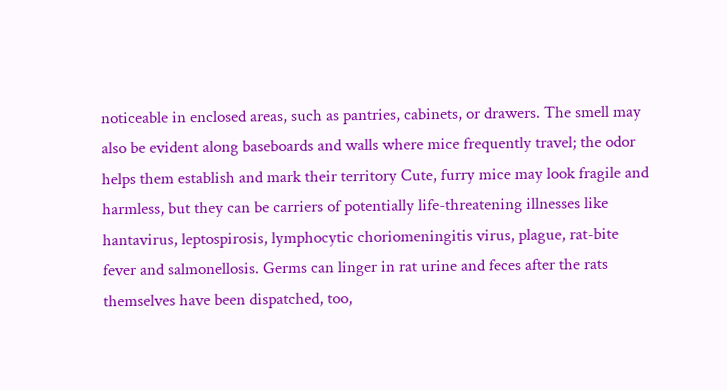noticeable in enclosed areas, such as pantries, cabinets, or drawers. The smell may also be evident along baseboards and walls where mice frequently travel; the odor helps them establish and mark their territory Cute, furry mice may look fragile and harmless, but they can be carriers of potentially life-threatening illnesses like hantavirus, leptospirosis, lymphocytic choriomeningitis virus, plague, rat-bite fever and salmonellosis. Germs can linger in rat urine and feces after the rats themselves have been dispatched, too,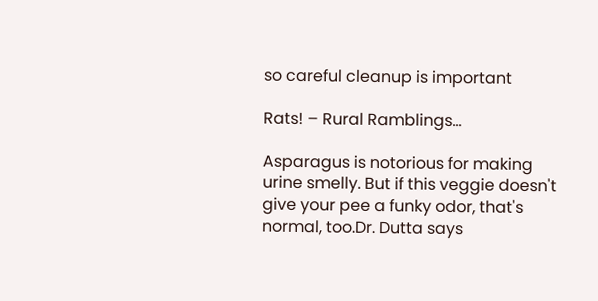so careful cleanup is important

Rats! – Rural Ramblings…

Asparagus is notorious for making urine smelly. But if this veggie doesn't give your pee a funky odor, that's normal, too.Dr. Dutta says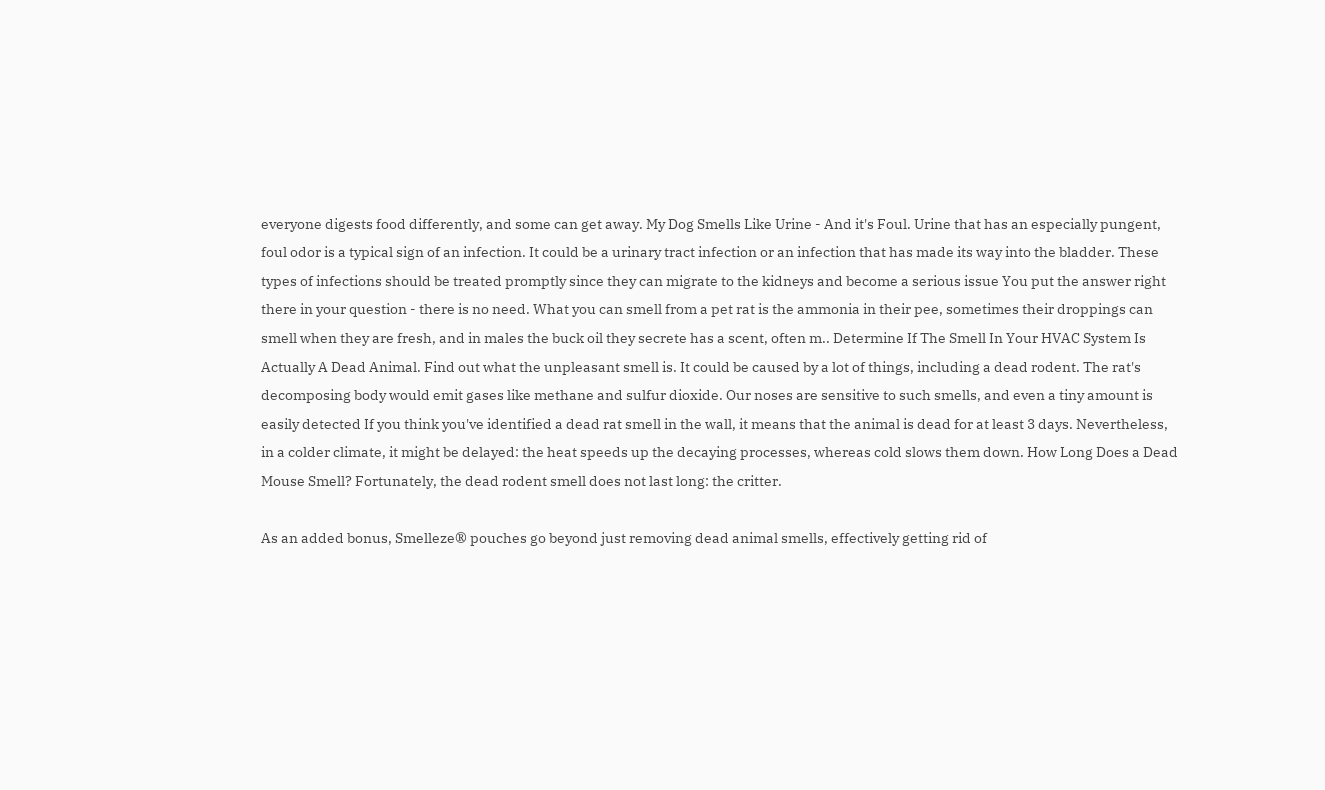everyone digests food differently, and some can get away. My Dog Smells Like Urine - And it's Foul. Urine that has an especially pungent, foul odor is a typical sign of an infection. It could be a urinary tract infection or an infection that has made its way into the bladder. These types of infections should be treated promptly since they can migrate to the kidneys and become a serious issue You put the answer right there in your question - there is no need. What you can smell from a pet rat is the ammonia in their pee, sometimes their droppings can smell when they are fresh, and in males the buck oil they secrete has a scent, often m.. Determine If The Smell In Your HVAC System Is Actually A Dead Animal. Find out what the unpleasant smell is. It could be caused by a lot of things, including a dead rodent. The rat's decomposing body would emit gases like methane and sulfur dioxide. Our noses are sensitive to such smells, and even a tiny amount is easily detected If you think you've identified a dead rat smell in the wall, it means that the animal is dead for at least 3 days. Nevertheless, in a colder climate, it might be delayed: the heat speeds up the decaying processes, whereas cold slows them down. How Long Does a Dead Mouse Smell? Fortunately, the dead rodent smell does not last long: the critter.

As an added bonus, Smelleze® pouches go beyond just removing dead animal smells, effectively getting rid of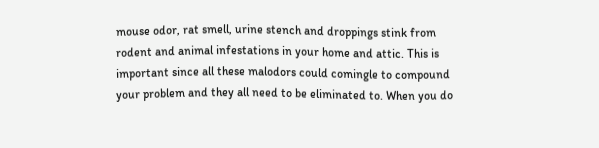mouse odor, rat smell, urine stench and droppings stink from rodent and animal infestations in your home and attic. This is important since all these malodors could comingle to compound your problem and they all need to be eliminated to. When you do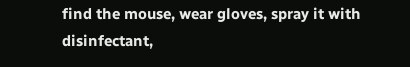find the mouse, wear gloves, spray it with disinfectant,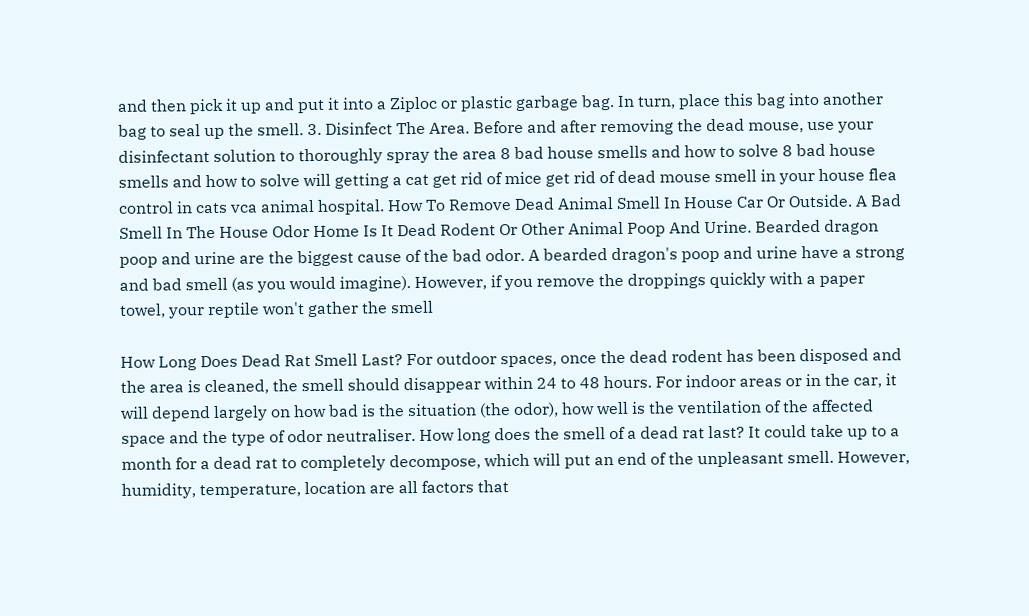and then pick it up and put it into a Ziploc or plastic garbage bag. In turn, place this bag into another bag to seal up the smell. 3. Disinfect The Area. Before and after removing the dead mouse, use your disinfectant solution to thoroughly spray the area 8 bad house smells and how to solve 8 bad house smells and how to solve will getting a cat get rid of mice get rid of dead mouse smell in your house flea control in cats vca animal hospital. How To Remove Dead Animal Smell In House Car Or Outside. A Bad Smell In The House Odor Home Is It Dead Rodent Or Other Animal Poop And Urine. Bearded dragon poop and urine are the biggest cause of the bad odor. A bearded dragon's poop and urine have a strong and bad smell (as you would imagine). However, if you remove the droppings quickly with a paper towel, your reptile won't gather the smell

How Long Does Dead Rat Smell Last? For outdoor spaces, once the dead rodent has been disposed and the area is cleaned, the smell should disappear within 24 to 48 hours. For indoor areas or in the car, it will depend largely on how bad is the situation (the odor), how well is the ventilation of the affected space and the type of odor neutraliser. How long does the smell of a dead rat last? It could take up to a month for a dead rat to completely decompose, which will put an end of the unpleasant smell. However, humidity, temperature, location are all factors that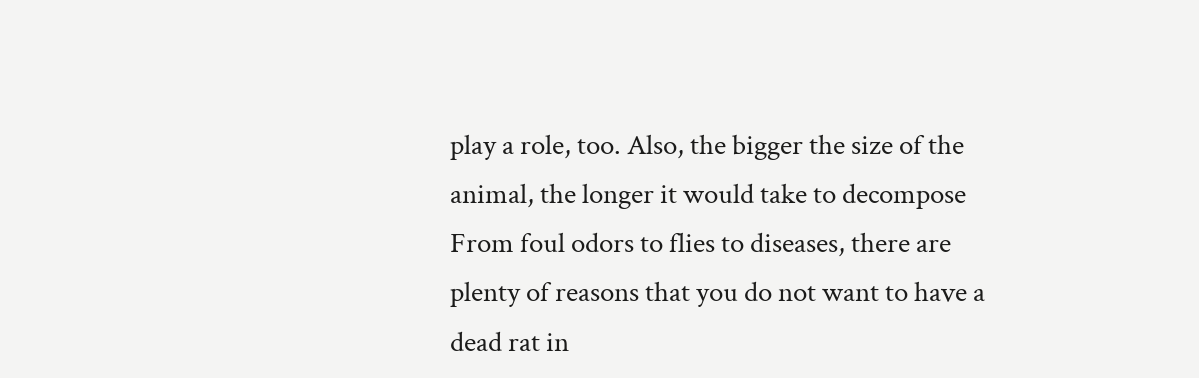play a role, too. Also, the bigger the size of the animal, the longer it would take to decompose From foul odors to flies to diseases, there are plenty of reasons that you do not want to have a dead rat in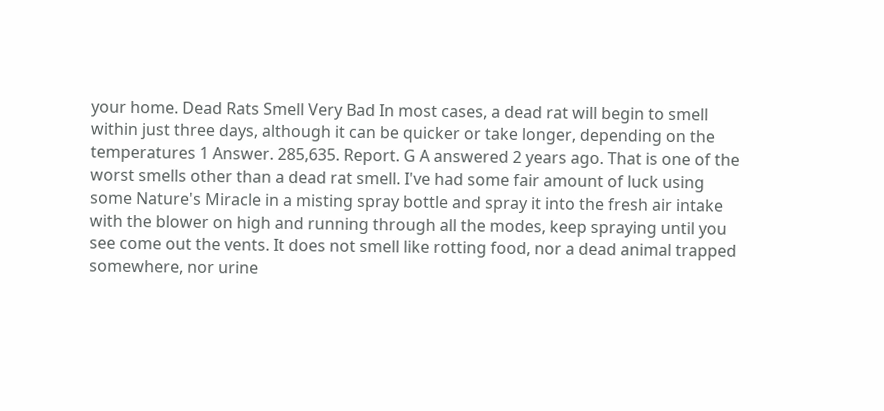your home. Dead Rats Smell Very Bad In most cases, a dead rat will begin to smell within just three days, although it can be quicker or take longer, depending on the temperatures 1 Answer. 285,635. Report. G A answered 2 years ago. That is one of the worst smells other than a dead rat smell. I've had some fair amount of luck using some Nature's Miracle in a misting spray bottle and spray it into the fresh air intake with the blower on high and running through all the modes, keep spraying until you see come out the vents. It does not smell like rotting food, nor a dead animal trapped somewhere, nor urine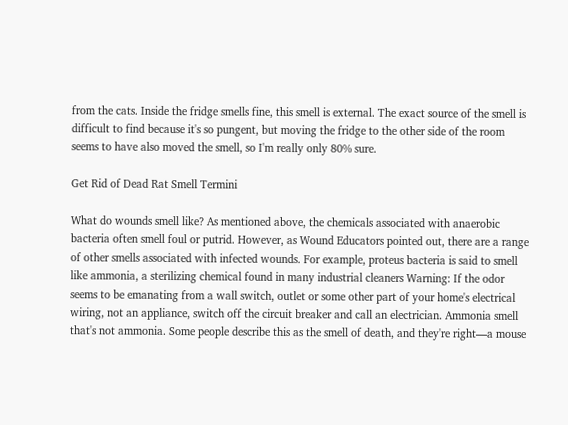from the cats. Inside the fridge smells fine, this smell is external. The exact source of the smell is difficult to find because it's so pungent, but moving the fridge to the other side of the room seems to have also moved the smell, so I'm really only 80% sure.

Get Rid of Dead Rat Smell Termini

What do wounds smell like? As mentioned above, the chemicals associated with anaerobic bacteria often smell foul or putrid. However, as Wound Educators pointed out, there are a range of other smells associated with infected wounds. For example, proteus bacteria is said to smell like ammonia, a sterilizing chemical found in many industrial cleaners Warning: If the odor seems to be emanating from a wall switch, outlet or some other part of your home's electrical wiring, not an appliance, switch off the circuit breaker and call an electrician. Ammonia smell that's not ammonia. Some people describe this as the smell of death, and they're right—a mouse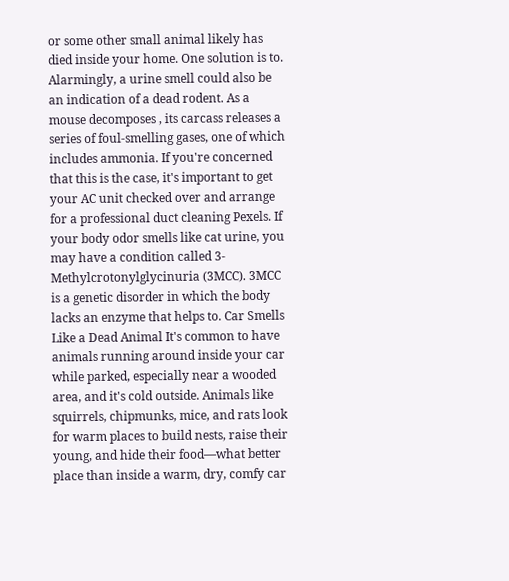or some other small animal likely has died inside your home. One solution is to. Alarmingly, a urine smell could also be an indication of a dead rodent. As a mouse decomposes , its carcass releases a series of foul-smelling gases, one of which includes ammonia. If you're concerned that this is the case, it's important to get your AC unit checked over and arrange for a professional duct cleaning Pexels. If your body odor smells like cat urine, you may have a condition called 3-Methylcrotonylglycinuria (3MCC). 3MCC is a genetic disorder in which the body lacks an enzyme that helps to. Car Smells Like a Dead Animal It's common to have animals running around inside your car while parked, especially near a wooded area, and it's cold outside. Animals like squirrels, chipmunks, mice, and rats look for warm places to build nests, raise their young, and hide their food—what better place than inside a warm, dry, comfy car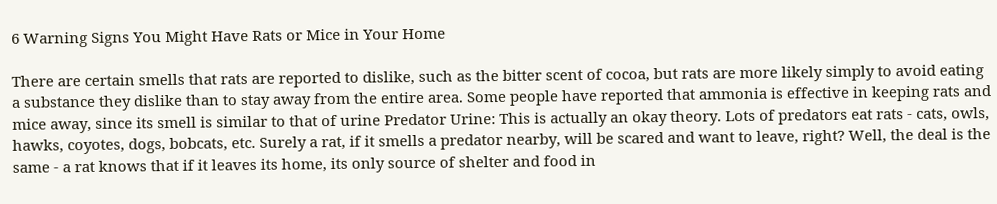6 Warning Signs You Might Have Rats or Mice in Your Home

There are certain smells that rats are reported to dislike, such as the bitter scent of cocoa, but rats are more likely simply to avoid eating a substance they dislike than to stay away from the entire area. Some people have reported that ammonia is effective in keeping rats and mice away, since its smell is similar to that of urine Predator Urine: This is actually an okay theory. Lots of predators eat rats - cats, owls, hawks, coyotes, dogs, bobcats, etc. Surely a rat, if it smells a predator nearby, will be scared and want to leave, right? Well, the deal is the same - a rat knows that if it leaves its home, its only source of shelter and food in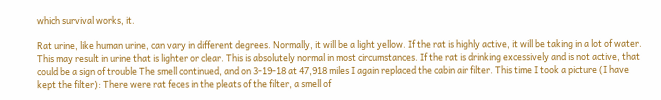which survival works, it.

Rat urine, like human urine, can vary in different degrees. Normally, it will be a light yellow. If the rat is highly active, it will be taking in a lot of water. This may result in urine that is lighter or clear. This is absolutely normal in most circumstances. If the rat is drinking excessively and is not active, that could be a sign of trouble The smell continued, and on 3-19-18 at 47,918 miles I again replaced the cabin air filter. This time I took a picture (I have kept the filter): There were rat feces in the pleats of the filter, a smell of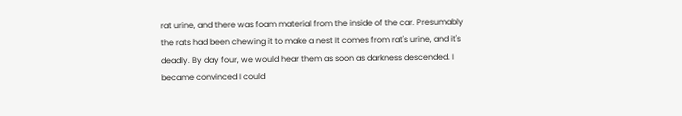rat urine, and there was foam material from the inside of the car. Presumably the rats had been chewing it to make a nest It comes from rat's urine, and it's deadly. By day four, we would hear them as soon as darkness descended. I became convinced I could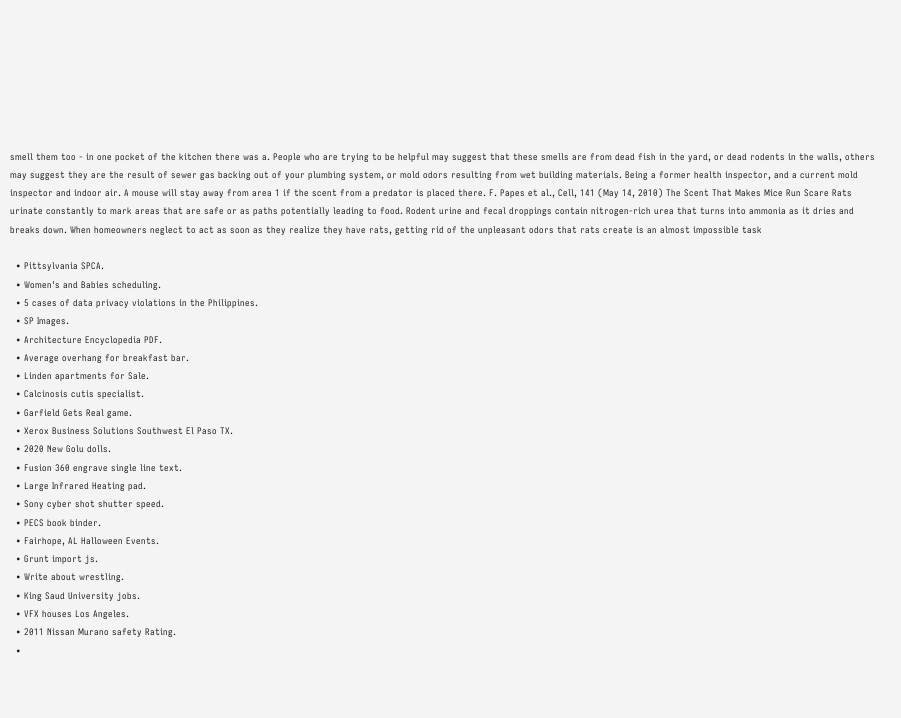smell them too - in one pocket of the kitchen there was a. People who are trying to be helpful may suggest that these smells are from dead fish in the yard, or dead rodents in the walls, others may suggest they are the result of sewer gas backing out of your plumbing system, or mold odors resulting from wet building materials. Being a former health inspector, and a current mold inspector and indoor air. A mouse will stay away from area 1 if the scent from a predator is placed there. F. Papes et al., Cell, 141 (May 14, 2010) The Scent That Makes Mice Run Scare Rats urinate constantly to mark areas that are safe or as paths potentially leading to food. Rodent urine and fecal droppings contain nitrogen-rich urea that turns into ammonia as it dries and breaks down. When homeowners neglect to act as soon as they realize they have rats, getting rid of the unpleasant odors that rats create is an almost impossible task

  • Pittsylvania SPCA.
  • Women's and Babies scheduling.
  • 5 cases of data privacy violations in the Philippines.
  • SP Images.
  • Architecture Encyclopedia PDF.
  • Average overhang for breakfast bar.
  • Linden apartments for Sale.
  • Calcinosis cutis specialist.
  • Garfield Gets Real game.
  • Xerox Business Solutions Southwest El Paso TX.
  • 2020 New Golu dolls.
  • Fusion 360 engrave single line text.
  • Large Infrared Heating pad.
  • Sony cyber shot shutter speed.
  • PECS book binder.
  • Fairhope, AL Halloween Events.
  • Grunt import js.
  • Write about wrestling.
  • King Saud University jobs.
  • VFX houses Los Angeles.
  • 2011 Nissan Murano safety Rating.
  •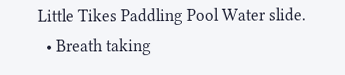Little Tikes Paddling Pool Water slide.
  • Breath taking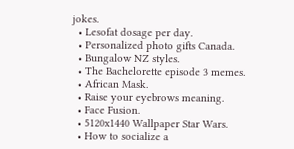jokes.
  • Lesofat dosage per day.
  • Personalized photo gifts Canada.
  • Bungalow NZ styles.
  • The Bachelorette episode 3 memes.
  • African Mask.
  • Raise your eyebrows meaning.
  • Face Fusion.
  • 5120x1440 Wallpaper Star Wars.
  • How to socialize a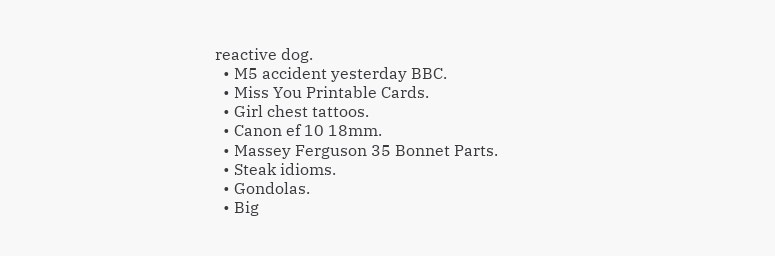reactive dog.
  • M5 accident yesterday BBC.
  • Miss You Printable Cards.
  • Girl chest tattoos.
  • Canon ef 10 18mm.
  • Massey Ferguson 35 Bonnet Parts.
  • Steak idioms.
  • Gondolas.
  • Big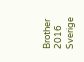Brother 2016 Sverige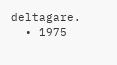deltagare.
  • 1975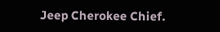Jeep Cherokee Chief.